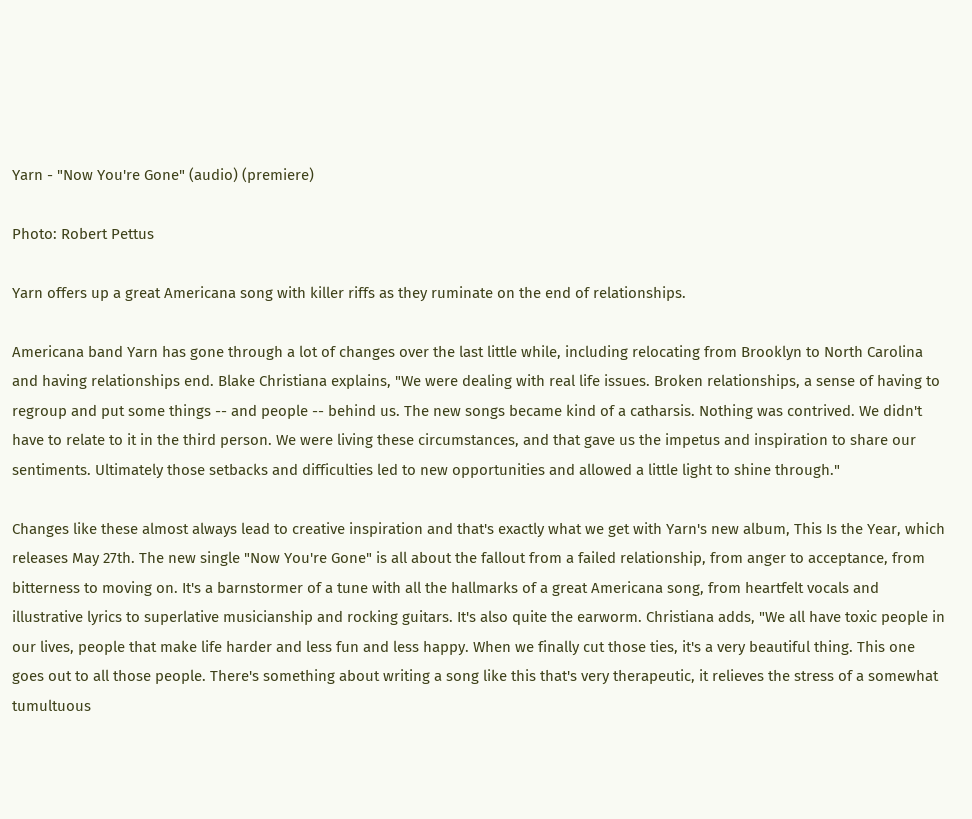Yarn - "Now You're Gone" (audio) (premiere)

Photo: Robert Pettus

Yarn offers up a great Americana song with killer riffs as they ruminate on the end of relationships.

Americana band Yarn has gone through a lot of changes over the last little while, including relocating from Brooklyn to North Carolina and having relationships end. Blake Christiana explains, "We were dealing with real life issues. Broken relationships, a sense of having to regroup and put some things -- and people -- behind us. The new songs became kind of a catharsis. Nothing was contrived. We didn't have to relate to it in the third person. We were living these circumstances, and that gave us the impetus and inspiration to share our sentiments. Ultimately those setbacks and difficulties led to new opportunities and allowed a little light to shine through."

Changes like these almost always lead to creative inspiration and that's exactly what we get with Yarn's new album, This Is the Year, which releases May 27th. The new single "Now You're Gone" is all about the fallout from a failed relationship, from anger to acceptance, from bitterness to moving on. It's a barnstormer of a tune with all the hallmarks of a great Americana song, from heartfelt vocals and illustrative lyrics to superlative musicianship and rocking guitars. It's also quite the earworm. Christiana adds, "We all have toxic people in our lives, people that make life harder and less fun and less happy. When we finally cut those ties, it's a very beautiful thing. This one goes out to all those people. There's something about writing a song like this that's very therapeutic, it relieves the stress of a somewhat tumultuous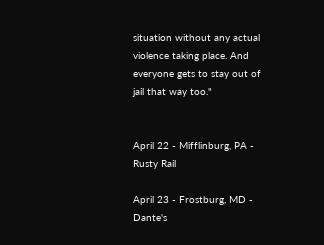situation without any actual violence taking place. And everyone gets to stay out of jail that way too."


April 22 - Mifflinburg, PA - Rusty Rail

April 23 - Frostburg, MD - Dante's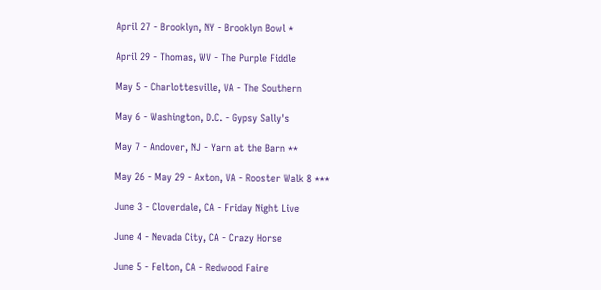April 27 - Brooklyn, NY - Brooklyn Bowl *

April 29 - Thomas, WV - The Purple Fiddle

May 5 - Charlottesville, VA - The Southern

May 6 - Washington, D.C. - Gypsy Sally's

May 7 - Andover, NJ - Yarn at the Barn **

May 26 - May 29 - Axton, VA - Rooster Walk 8 ***

June 3 - Cloverdale, CA - Friday Night Live

June 4 - Nevada City, CA - Crazy Horse

June 5 - Felton, CA - Redwood Faire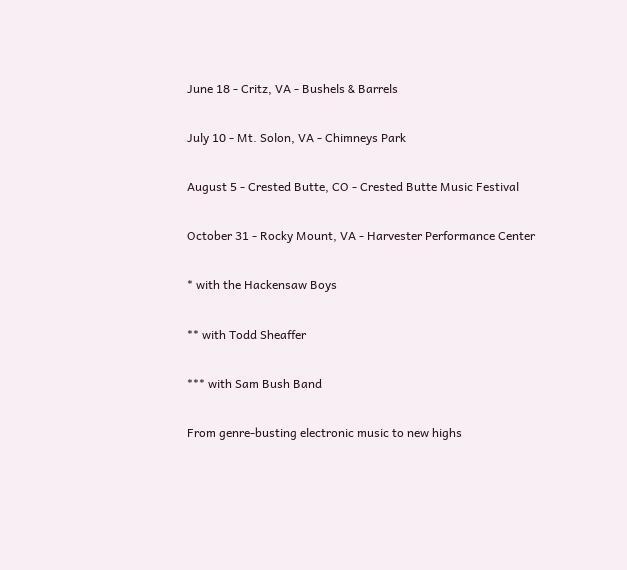June 18 - Critz, VA - Bushels & Barrels

July 10 - Mt. Solon, VA - Chimneys Park

August 5 - Crested Butte, CO - Crested Butte Music Festival

October 31 - Rocky Mount, VA - Harvester Performance Center

* with the Hackensaw Boys

** with Todd Sheaffer

*** with Sam Bush Band

From genre-busting electronic music to new highs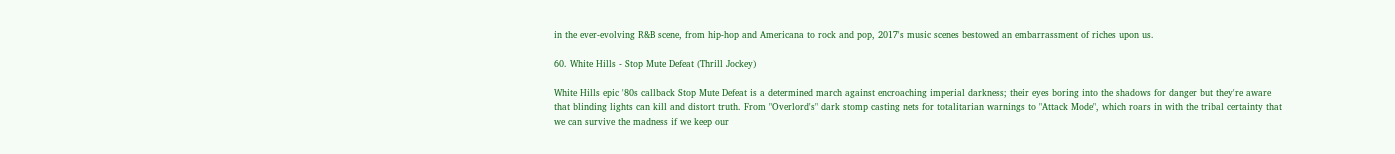in the ever-evolving R&B scene, from hip-hop and Americana to rock and pop, 2017's music scenes bestowed an embarrassment of riches upon us.

60. White Hills - Stop Mute Defeat (Thrill Jockey)

White Hills epic '80s callback Stop Mute Defeat is a determined march against encroaching imperial darkness; their eyes boring into the shadows for danger but they're aware that blinding lights can kill and distort truth. From "Overlord's" dark stomp casting nets for totalitarian warnings to "Attack Mode", which roars in with the tribal certainty that we can survive the madness if we keep our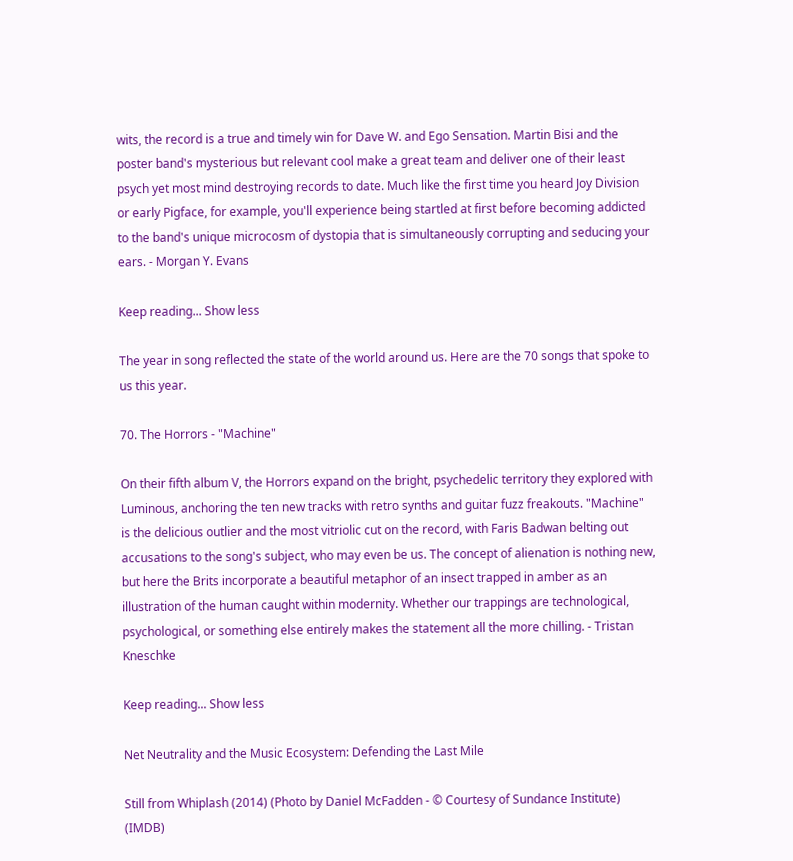wits, the record is a true and timely win for Dave W. and Ego Sensation. Martin Bisi and the poster band's mysterious but relevant cool make a great team and deliver one of their least psych yet most mind destroying records to date. Much like the first time you heard Joy Division or early Pigface, for example, you'll experience being startled at first before becoming addicted to the band's unique microcosm of dystopia that is simultaneously corrupting and seducing your ears. - Morgan Y. Evans

Keep reading... Show less

The year in song reflected the state of the world around us. Here are the 70 songs that spoke to us this year.

70. The Horrors - "Machine"

On their fifth album V, the Horrors expand on the bright, psychedelic territory they explored with Luminous, anchoring the ten new tracks with retro synths and guitar fuzz freakouts. "Machine" is the delicious outlier and the most vitriolic cut on the record, with Faris Badwan belting out accusations to the song's subject, who may even be us. The concept of alienation is nothing new, but here the Brits incorporate a beautiful metaphor of an insect trapped in amber as an illustration of the human caught within modernity. Whether our trappings are technological, psychological, or something else entirely makes the statement all the more chilling. - Tristan Kneschke

Keep reading... Show less

Net Neutrality and the Music Ecosystem: Defending the Last Mile

Still from Whiplash (2014) (Photo by Daniel McFadden - © Courtesy of Sundance Institute) (IMDB)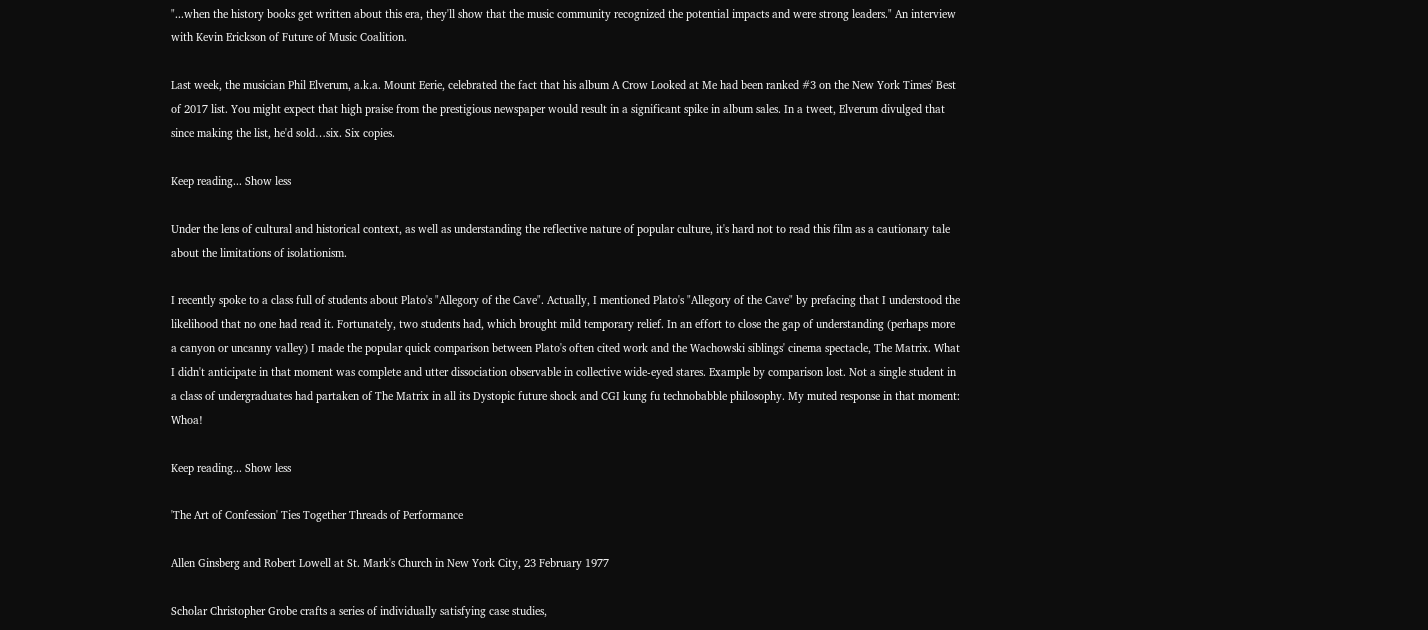"...when the history books get written about this era, they'll show that the music community recognized the potential impacts and were strong leaders." An interview with Kevin Erickson of Future of Music Coalition.

Last week, the musician Phil Elverum, a.k.a. Mount Eerie, celebrated the fact that his album A Crow Looked at Me had been ranked #3 on the New York Times' Best of 2017 list. You might expect that high praise from the prestigious newspaper would result in a significant spike in album sales. In a tweet, Elverum divulged that since making the list, he'd sold…six. Six copies.

Keep reading... Show less

Under the lens of cultural and historical context, as well as understanding the reflective nature of popular culture, it's hard not to read this film as a cautionary tale about the limitations of isolationism.

I recently spoke to a class full of students about Plato's "Allegory of the Cave". Actually, I mentioned Plato's "Allegory of the Cave" by prefacing that I understood the likelihood that no one had read it. Fortunately, two students had, which brought mild temporary relief. In an effort to close the gap of understanding (perhaps more a canyon or uncanny valley) I made the popular quick comparison between Plato's often cited work and the Wachowski siblings' cinema spectacle, The Matrix. What I didn't anticipate in that moment was complete and utter dissociation observable in collective wide-eyed stares. Example by comparison lost. Not a single student in a class of undergraduates had partaken of The Matrix in all its Dystopic future shock and CGI kung fu technobabble philosophy. My muted response in that moment: Whoa!

Keep reading... Show less

'The Art of Confession' Ties Together Threads of Performance

Allen Ginsberg and Robert Lowell at St. Mark's Church in New York City, 23 February 1977

Scholar Christopher Grobe crafts a series of individually satisfying case studies,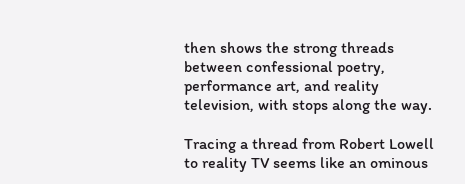then shows the strong threads between confessional poetry, performance art, and reality television, with stops along the way.

Tracing a thread from Robert Lowell to reality TV seems like an ominous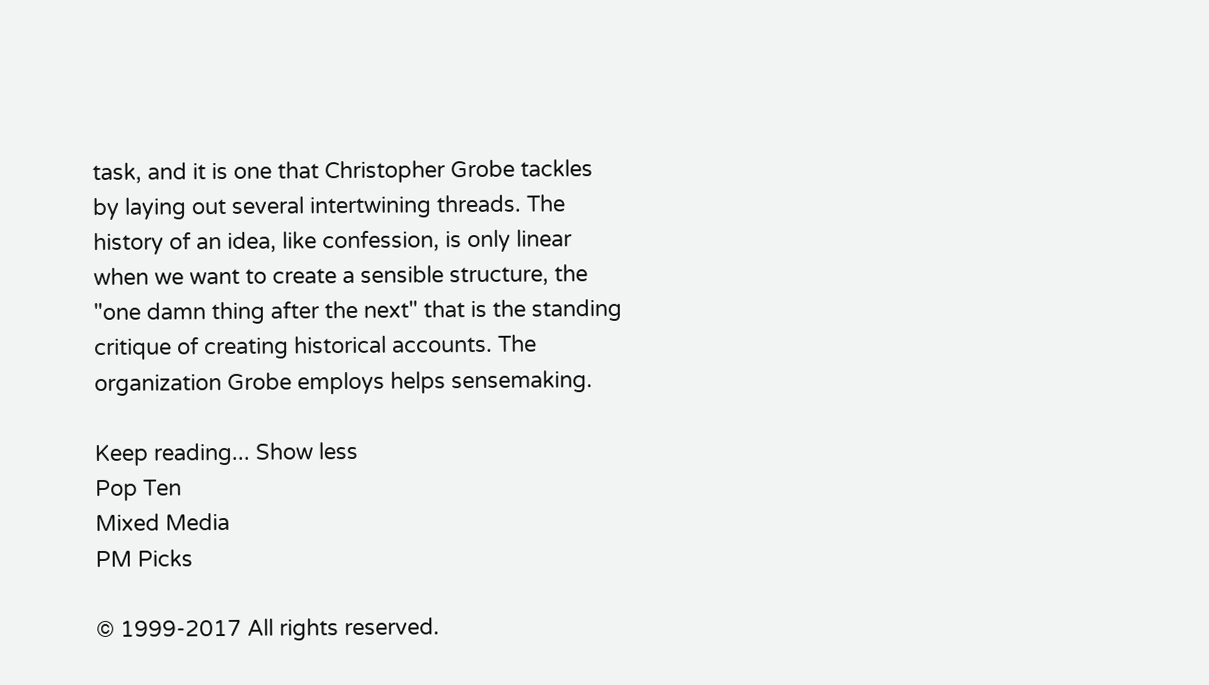task, and it is one that Christopher Grobe tackles by laying out several intertwining threads. The history of an idea, like confession, is only linear when we want to create a sensible structure, the "one damn thing after the next" that is the standing critique of creating historical accounts. The organization Grobe employs helps sensemaking.

Keep reading... Show less
Pop Ten
Mixed Media
PM Picks

© 1999-2017 All rights reserved.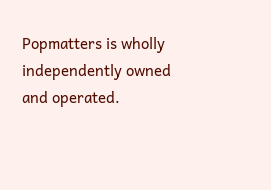Popmatters is wholly independently owned and operated.